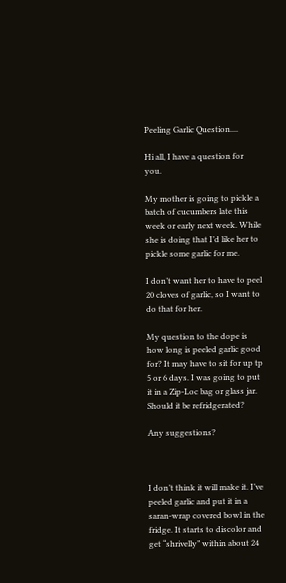Peeling Garlic Question....

Hi all, I have a question for you.

My mother is going to pickle a batch of cucumbers late this week or early next week. While she is doing that I’d like her to pickle some garlic for me.

I don’t want her to have to peel 20 cloves of garlic, so I want to do that for her.

My question to the dope is how long is peeled garlic good for? It may have to sit for up tp 5 or 6 days. I was going to put it in a Zip-Loc bag or glass jar. Should it be refridgerated?

Any suggestions?



I don’t think it will make it. I’ve peeled garlic and put it in a saran-wrap covered bowl in the fridge. It starts to discolor and get “shrivelly” within about 24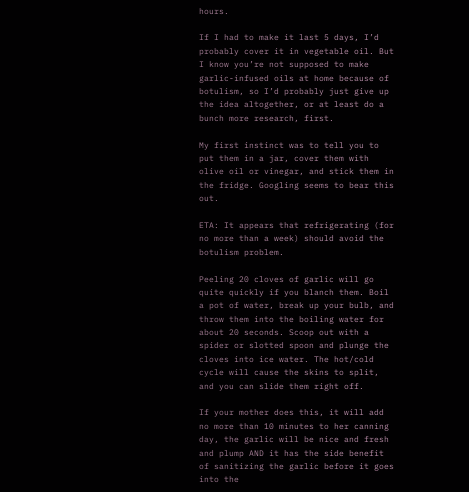hours.

If I had to make it last 5 days, I’d probably cover it in vegetable oil. But I know you’re not supposed to make garlic-infused oils at home because of botulism, so I’d probably just give up the idea altogether, or at least do a bunch more research, first.

My first instinct was to tell you to put them in a jar, cover them with olive oil or vinegar, and stick them in the fridge. Googling seems to bear this out.

ETA: It appears that refrigerating (for no more than a week) should avoid the botulism problem.

Peeling 20 cloves of garlic will go quite quickly if you blanch them. Boil a pot of water, break up your bulb, and throw them into the boiling water for about 20 seconds. Scoop out with a spider or slotted spoon and plunge the cloves into ice water. The hot/cold cycle will cause the skins to split, and you can slide them right off.

If your mother does this, it will add no more than 10 minutes to her canning day, the garlic will be nice and fresh and plump AND it has the side benefit of sanitizing the garlic before it goes into the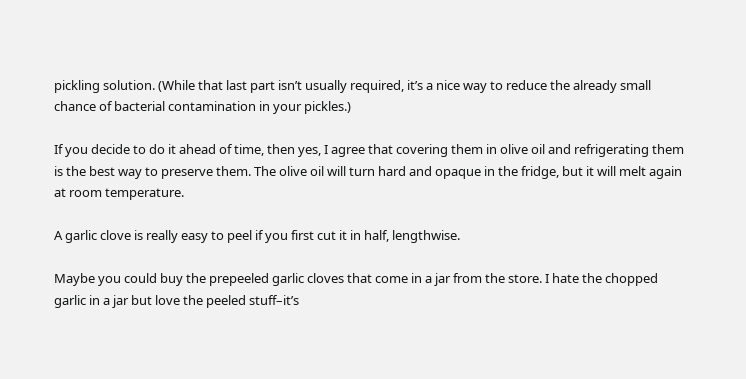pickling solution. (While that last part isn’t usually required, it’s a nice way to reduce the already small chance of bacterial contamination in your pickles.)

If you decide to do it ahead of time, then yes, I agree that covering them in olive oil and refrigerating them is the best way to preserve them. The olive oil will turn hard and opaque in the fridge, but it will melt again at room temperature.

A garlic clove is really easy to peel if you first cut it in half, lengthwise.

Maybe you could buy the prepeeled garlic cloves that come in a jar from the store. I hate the chopped garlic in a jar but love the peeled stuff–it’s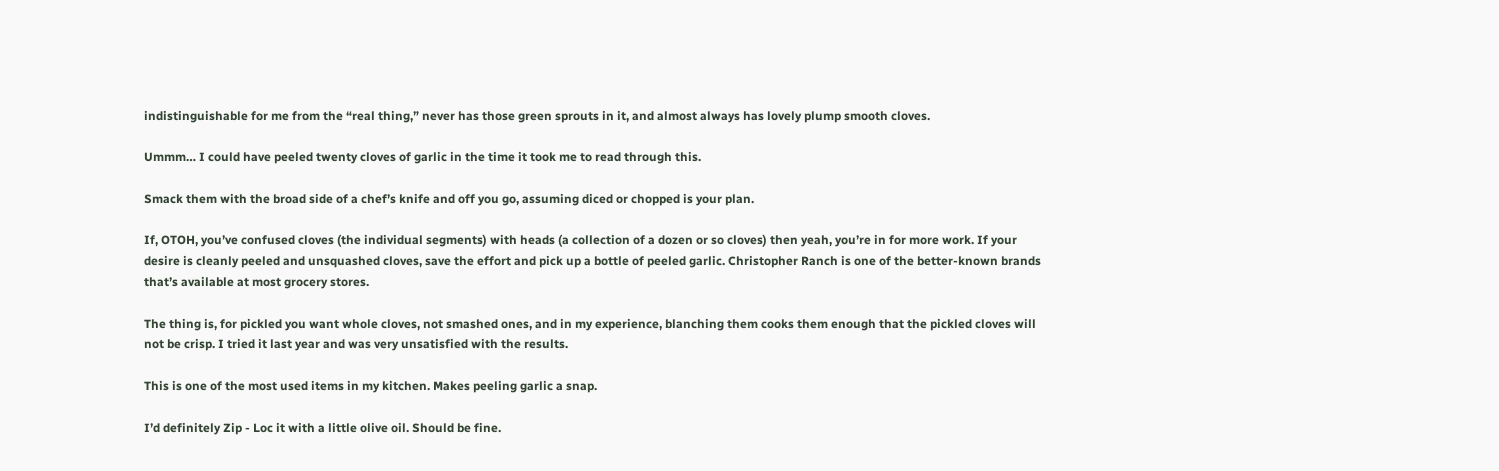indistinguishable for me from the “real thing,” never has those green sprouts in it, and almost always has lovely plump smooth cloves.

Ummm… I could have peeled twenty cloves of garlic in the time it took me to read through this.

Smack them with the broad side of a chef’s knife and off you go, assuming diced or chopped is your plan.

If, OTOH, you’ve confused cloves (the individual segments) with heads (a collection of a dozen or so cloves) then yeah, you’re in for more work. If your desire is cleanly peeled and unsquashed cloves, save the effort and pick up a bottle of peeled garlic. Christopher Ranch is one of the better-known brands that’s available at most grocery stores.

The thing is, for pickled you want whole cloves, not smashed ones, and in my experience, blanching them cooks them enough that the pickled cloves will not be crisp. I tried it last year and was very unsatisfied with the results.

This is one of the most used items in my kitchen. Makes peeling garlic a snap.

I’d definitely Zip - Loc it with a little olive oil. Should be fine.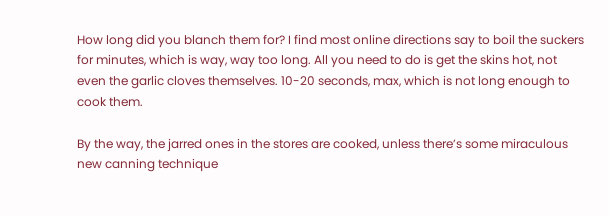How long did you blanch them for? I find most online directions say to boil the suckers for minutes, which is way, way too long. All you need to do is get the skins hot, not even the garlic cloves themselves. 10-20 seconds, max, which is not long enough to cook them.

By the way, the jarred ones in the stores are cooked, unless there’s some miraculous new canning technique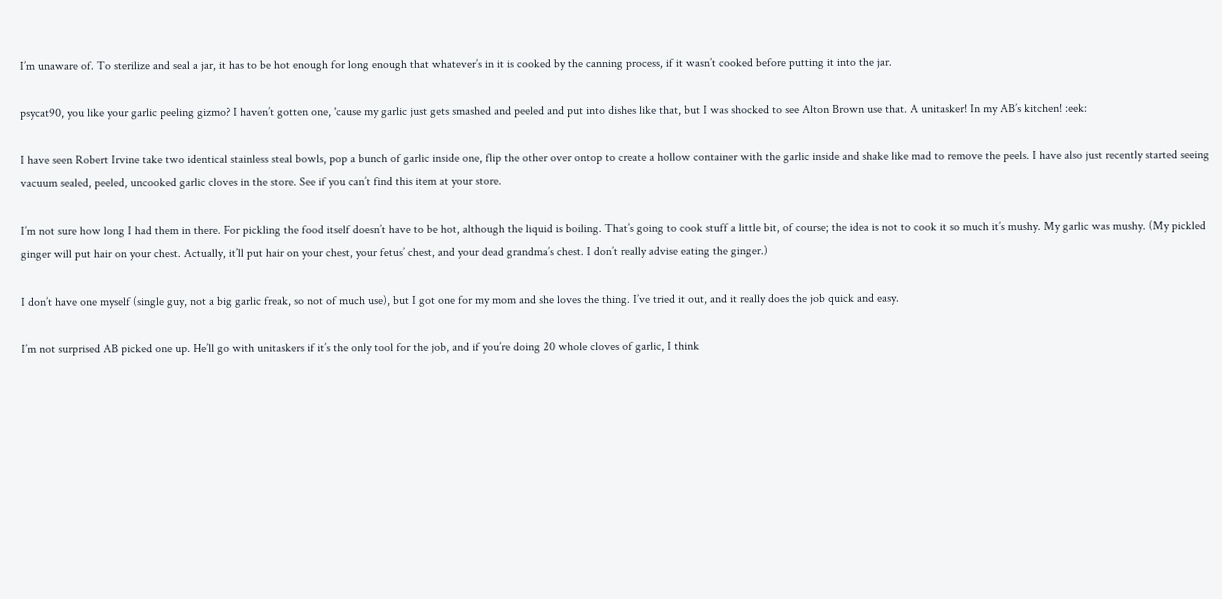I’m unaware of. To sterilize and seal a jar, it has to be hot enough for long enough that whatever’s in it is cooked by the canning process, if it wasn’t cooked before putting it into the jar.

psycat90, you like your garlic peeling gizmo? I haven’t gotten one, 'cause my garlic just gets smashed and peeled and put into dishes like that, but I was shocked to see Alton Brown use that. A unitasker! In my AB’s kitchen! :eek:

I have seen Robert Irvine take two identical stainless steal bowls, pop a bunch of garlic inside one, flip the other over ontop to create a hollow container with the garlic inside and shake like mad to remove the peels. I have also just recently started seeing vacuum sealed, peeled, uncooked garlic cloves in the store. See if you can’t find this item at your store.

I’m not sure how long I had them in there. For pickling the food itself doesn’t have to be hot, although the liquid is boiling. That’s going to cook stuff a little bit, of course; the idea is not to cook it so much it’s mushy. My garlic was mushy. (My pickled ginger will put hair on your chest. Actually, it’ll put hair on your chest, your fetus’ chest, and your dead grandma’s chest. I don’t really advise eating the ginger.)

I don’t have one myself (single guy, not a big garlic freak, so not of much use), but I got one for my mom and she loves the thing. I’ve tried it out, and it really does the job quick and easy.

I’m not surprised AB picked one up. He’ll go with unitaskers if it’s the only tool for the job, and if you’re doing 20 whole cloves of garlic, I think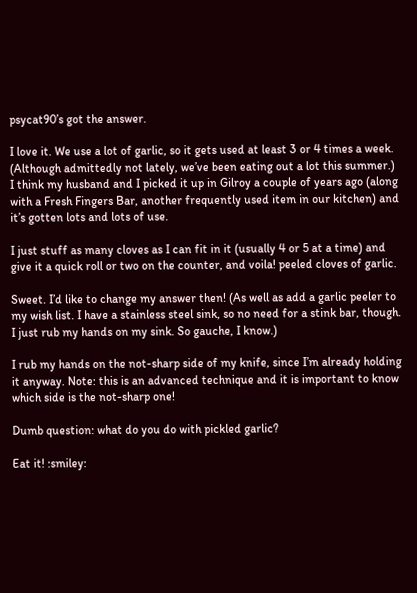psycat90’s got the answer.

I love it. We use a lot of garlic, so it gets used at least 3 or 4 times a week. (Although admittedly not lately, we’ve been eating out a lot this summer.) I think my husband and I picked it up in Gilroy a couple of years ago (along with a Fresh Fingers Bar, another frequently used item in our kitchen) and it’s gotten lots and lots of use.

I just stuff as many cloves as I can fit in it (usually 4 or 5 at a time) and give it a quick roll or two on the counter, and voila! peeled cloves of garlic.

Sweet. I’d like to change my answer then! (As well as add a garlic peeler to my wish list. I have a stainless steel sink, so no need for a stink bar, though. I just rub my hands on my sink. So gauche, I know.)

I rub my hands on the not-sharp side of my knife, since I’m already holding it anyway. Note: this is an advanced technique and it is important to know which side is the not-sharp one!

Dumb question: what do you do with pickled garlic?

Eat it! :smiley: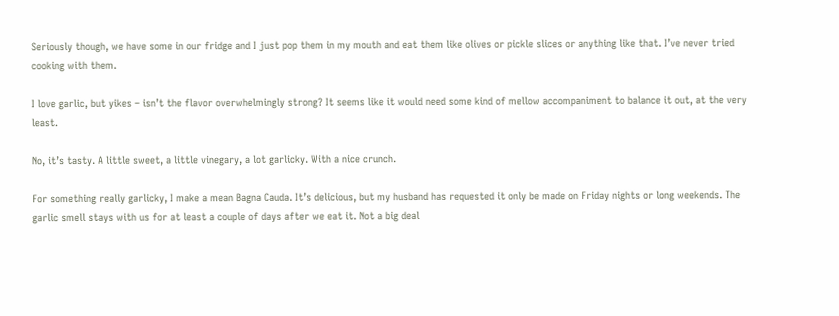Seriously though, we have some in our fridge and I just pop them in my mouth and eat them like olives or pickle slices or anything like that. I’ve never tried cooking with them.

I love garlic, but yikes – isn’t the flavor overwhelmingly strong? It seems like it would need some kind of mellow accompaniment to balance it out, at the very least.

No, it’s tasty. A little sweet, a little vinegary, a lot garlicky. With a nice crunch.

For something really garlicky, I make a mean Bagna Cauda. It’s delicious, but my husband has requested it only be made on Friday nights or long weekends. The garlic smell stays with us for at least a couple of days after we eat it. Not a big deal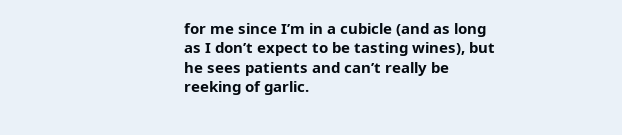for me since I’m in a cubicle (and as long as I don’t expect to be tasting wines), but he sees patients and can’t really be reeking of garlic.